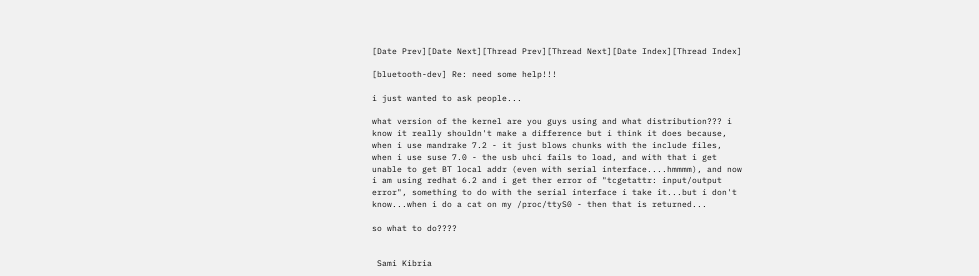[Date Prev][Date Next][Thread Prev][Thread Next][Date Index][Thread Index]

[bluetooth-dev] Re: need some help!!!

i just wanted to ask people...

what version of the kernel are you guys using and what distribution??? i
know it really shouldn't make a difference but i think it does because,
when i use mandrake 7.2 - it just blows chunks with the include files,
when i use suse 7.0 - the usb uhci fails to load, and with that i get
unable to get BT local addr (even with serial interface....hmmmm), and now
i am using redhat 6.2 and i get ther error of "tcgetattr: input/output
error", something to do with the serial interface i take it...but i don't
know...when i do a cat on my /proc/ttyS0 - then that is returned...

so what to do????


 Sami Kibria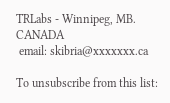TRLabs - Winnipeg, MB.  CANADA
 email: skibria@xxxxxxx.ca

To unsubscribe from this list: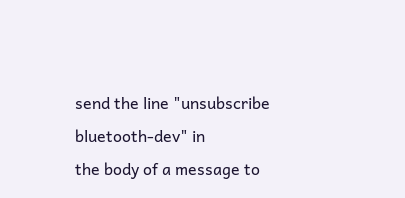send the line "unsubscribe bluetooth-dev" in
the body of a message to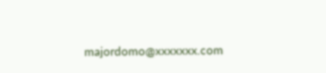majordomo@xxxxxxx.com